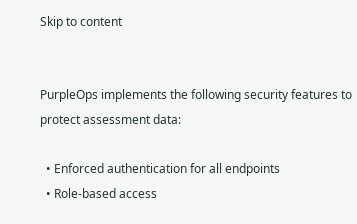Skip to content


PurpleOps implements the following security features to protect assessment data:

  • Enforced authentication for all endpoints
  • Role-based access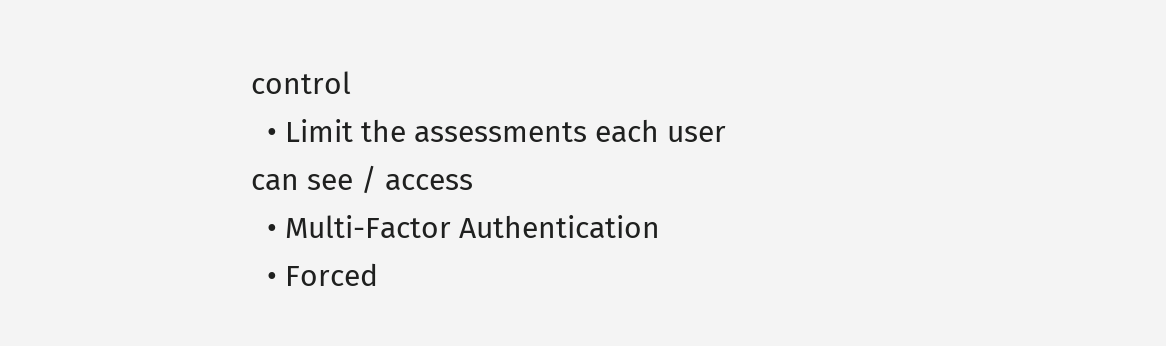control
  • Limit the assessments each user can see / access
  • Multi-Factor Authentication
  • Forced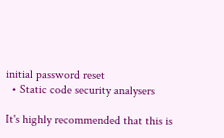initial password reset
  • Static code security analysers

It's highly recommended that this is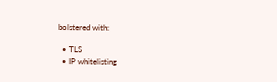bolstered with:

  • TLS
  • IP whitelisting